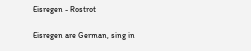Eisregen - Rostrot

Eisregen are German, sing in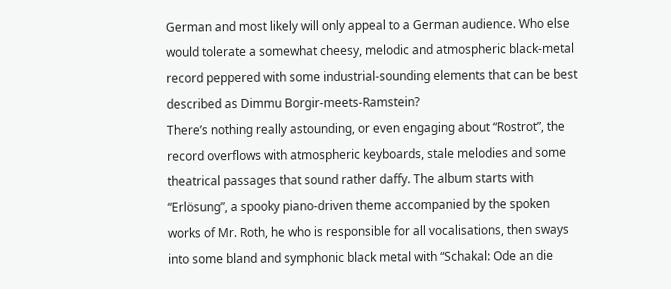German and most likely will only appeal to a German audience. Who else would tolerate a somewhat cheesy, melodic and atmospheric black-metal record peppered with some industrial-sounding elements that can be best described as Dimmu Borgir-meets-Ramstein?
There’s nothing really astounding, or even engaging about “Rostrot”, the record overflows with atmospheric keyboards, stale melodies and some theatrical passages that sound rather daffy. The album starts with “Erlösung”, a spooky piano-driven theme accompanied by the spoken works of Mr. Roth, he who is responsible for all vocalisations, then sways into some bland and symphonic black metal with “Schakal: Ode an die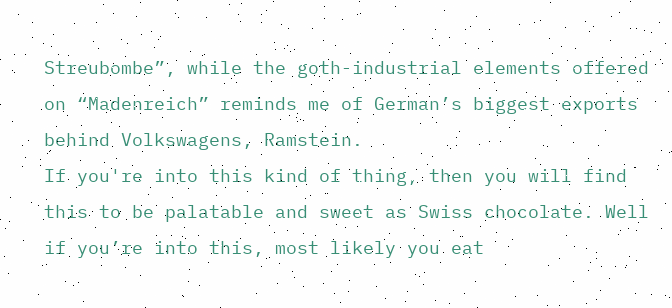Streubombe”, while the goth-industrial elements offered on “Madenreich” reminds me of German’s biggest exports behind Volkswagens, Ramstein.
If you're into this kind of thing, then you will find this to be palatable and sweet as Swiss chocolate. Well if you’re into this, most likely you eat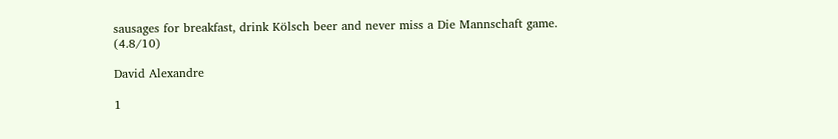sausages for breakfast, drink Kölsch beer and never miss a Die Mannschaft game. (4.8/10)

David Alexandre

1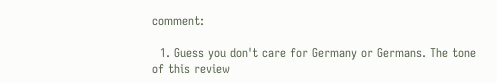comment:

  1. Guess you don't care for Germany or Germans. The tone of this review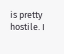is pretty hostile. I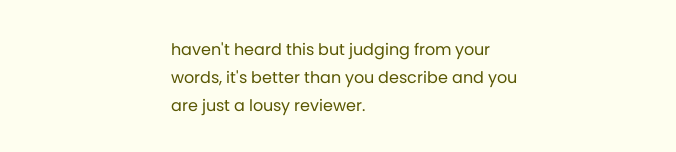haven't heard this but judging from your words, it's better than you describe and you are just a lousy reviewer.